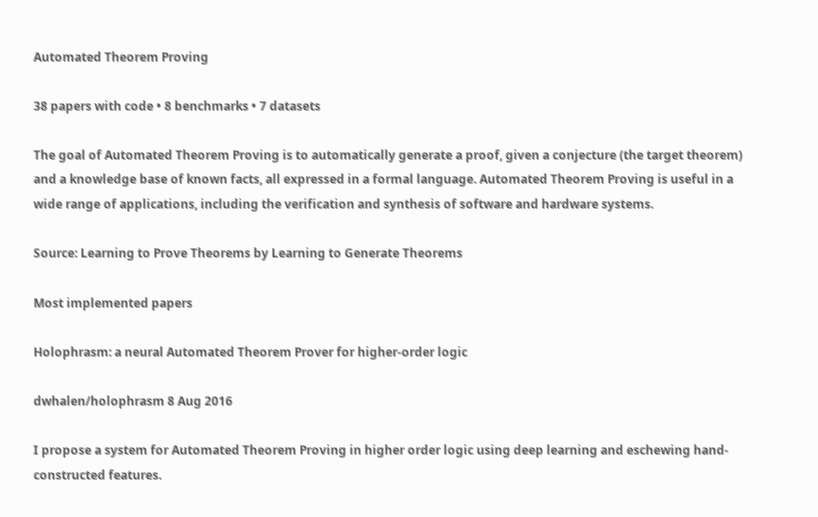Automated Theorem Proving

38 papers with code • 8 benchmarks • 7 datasets

The goal of Automated Theorem Proving is to automatically generate a proof, given a conjecture (the target theorem) and a knowledge base of known facts, all expressed in a formal language. Automated Theorem Proving is useful in a wide range of applications, including the verification and synthesis of software and hardware systems.

Source: Learning to Prove Theorems by Learning to Generate Theorems

Most implemented papers

Holophrasm: a neural Automated Theorem Prover for higher-order logic

dwhalen/holophrasm 8 Aug 2016

I propose a system for Automated Theorem Proving in higher order logic using deep learning and eschewing hand-constructed features.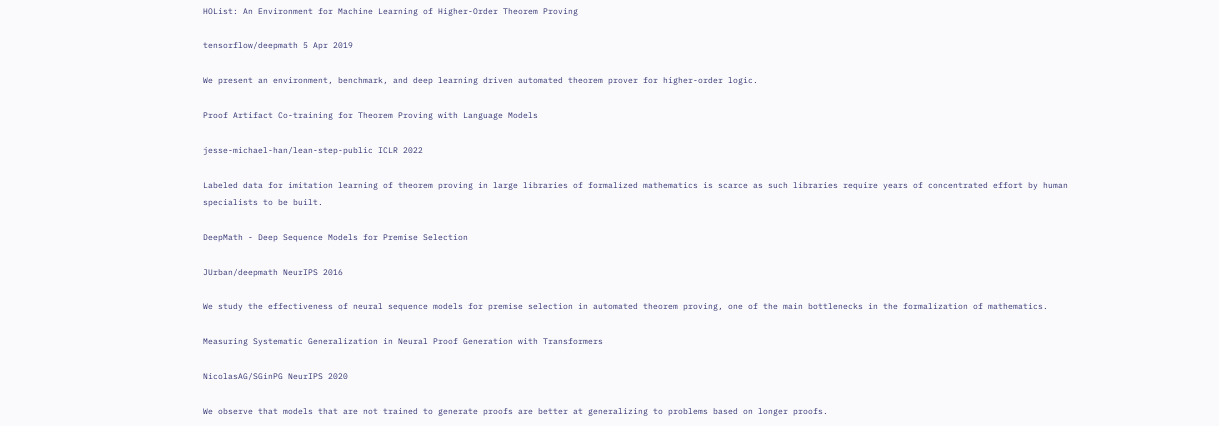HOList: An Environment for Machine Learning of Higher-Order Theorem Proving

tensorflow/deepmath 5 Apr 2019

We present an environment, benchmark, and deep learning driven automated theorem prover for higher-order logic.

Proof Artifact Co-training for Theorem Proving with Language Models

jesse-michael-han/lean-step-public ICLR 2022

Labeled data for imitation learning of theorem proving in large libraries of formalized mathematics is scarce as such libraries require years of concentrated effort by human specialists to be built.

DeepMath - Deep Sequence Models for Premise Selection

JUrban/deepmath NeurIPS 2016

We study the effectiveness of neural sequence models for premise selection in automated theorem proving, one of the main bottlenecks in the formalization of mathematics.

Measuring Systematic Generalization in Neural Proof Generation with Transformers

NicolasAG/SGinPG NeurIPS 2020

We observe that models that are not trained to generate proofs are better at generalizing to problems based on longer proofs.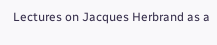Lectures on Jacques Herbrand as a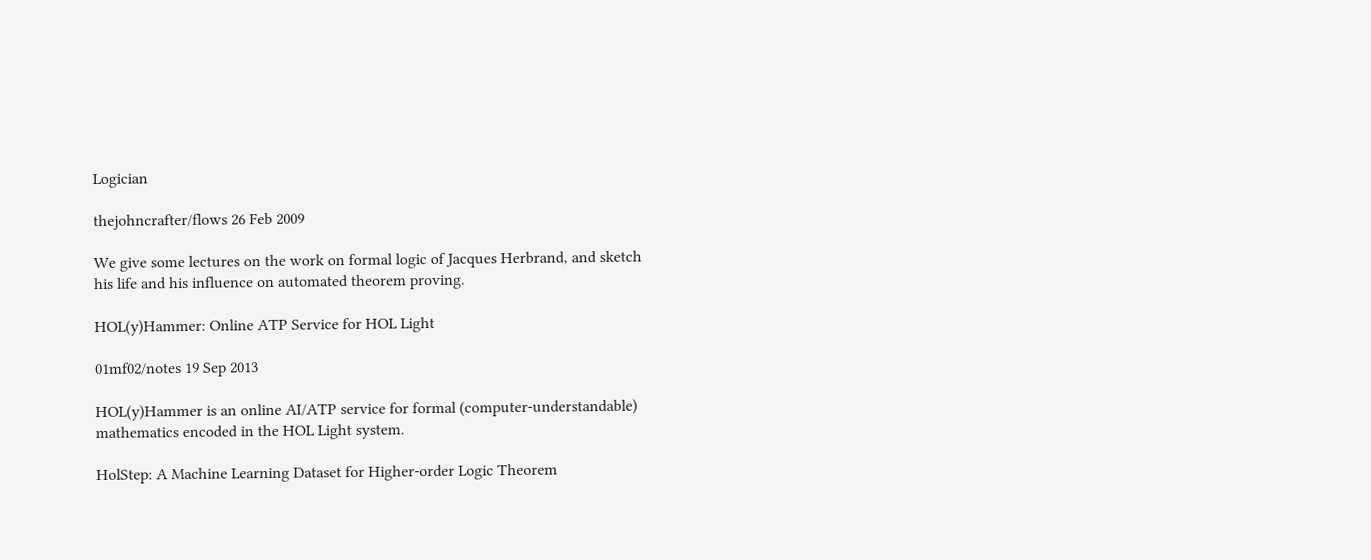Logician

thejohncrafter/flows 26 Feb 2009

We give some lectures on the work on formal logic of Jacques Herbrand, and sketch his life and his influence on automated theorem proving.

HOL(y)Hammer: Online ATP Service for HOL Light

01mf02/notes 19 Sep 2013

HOL(y)Hammer is an online AI/ATP service for formal (computer-understandable) mathematics encoded in the HOL Light system.

HolStep: A Machine Learning Dataset for Higher-order Logic Theorem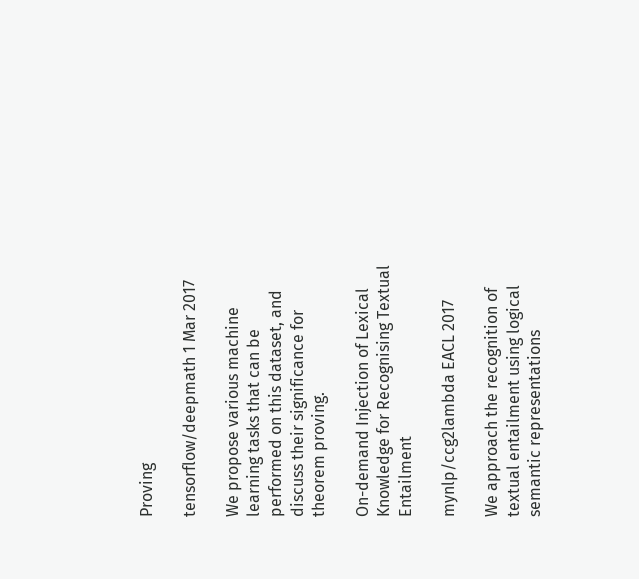Proving

tensorflow/deepmath 1 Mar 2017

We propose various machine learning tasks that can be performed on this dataset, and discuss their significance for theorem proving.

On-demand Injection of Lexical Knowledge for Recognising Textual Entailment

mynlp/ccg2lambda EACL 2017

We approach the recognition of textual entailment using logical semantic representations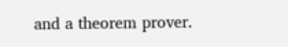and a theorem prover.